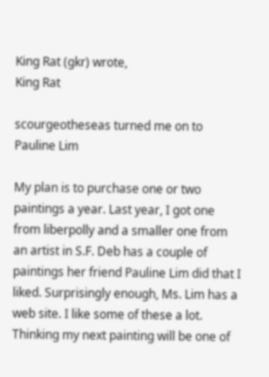King Rat (gkr) wrote,
King Rat

scourgeotheseas turned me on to Pauline Lim

My plan is to purchase one or two paintings a year. Last year, I got one from liberpolly and a smaller one from an artist in S.F. Deb has a couple of paintings her friend Pauline Lim did that I liked. Surprisingly enough, Ms. Lim has a web site. I like some of these a lot. Thinking my next painting will be one of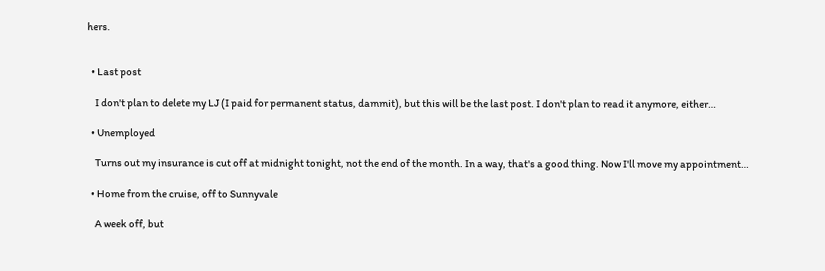hers.


  • Last post

    I don't plan to delete my LJ (I paid for permanent status, dammit), but this will be the last post. I don't plan to read it anymore, either…

  • Unemployed

    Turns out my insurance is cut off at midnight tonight, not the end of the month. In a way, that's a good thing. Now I'll move my appointment…

  • Home from the cruise, off to Sunnyvale

    A week off, but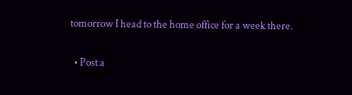tomorrow I head to the home office for a week there.

  • Post a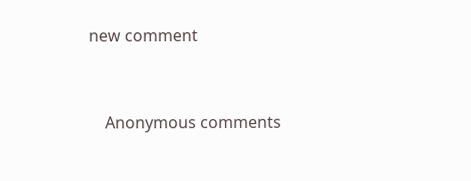new comment


    Anonymous comments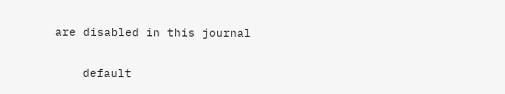are disabled in this journal

    default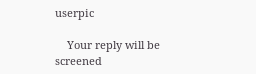userpic

    Your reply will be screened